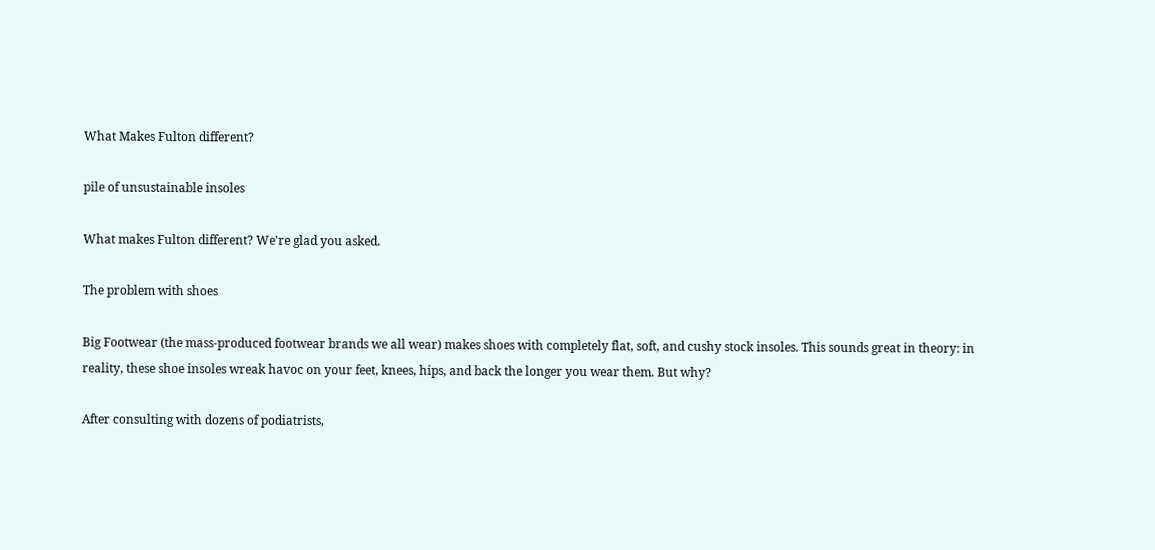What Makes Fulton different?

pile of unsustainable insoles

What makes Fulton different? We're glad you asked.

The problem with shoes

Big Footwear (the mass-produced footwear brands we all wear) makes shoes with completely flat, soft, and cushy stock insoles. This sounds great in theory: in reality, these shoe insoles wreak havoc on your feet, knees, hips, and back the longer you wear them. But why?

After consulting with dozens of podiatrists,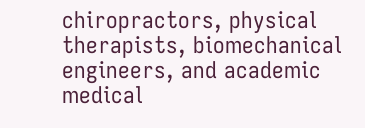chiropractors, physical therapists, biomechanical engineers, and academic medical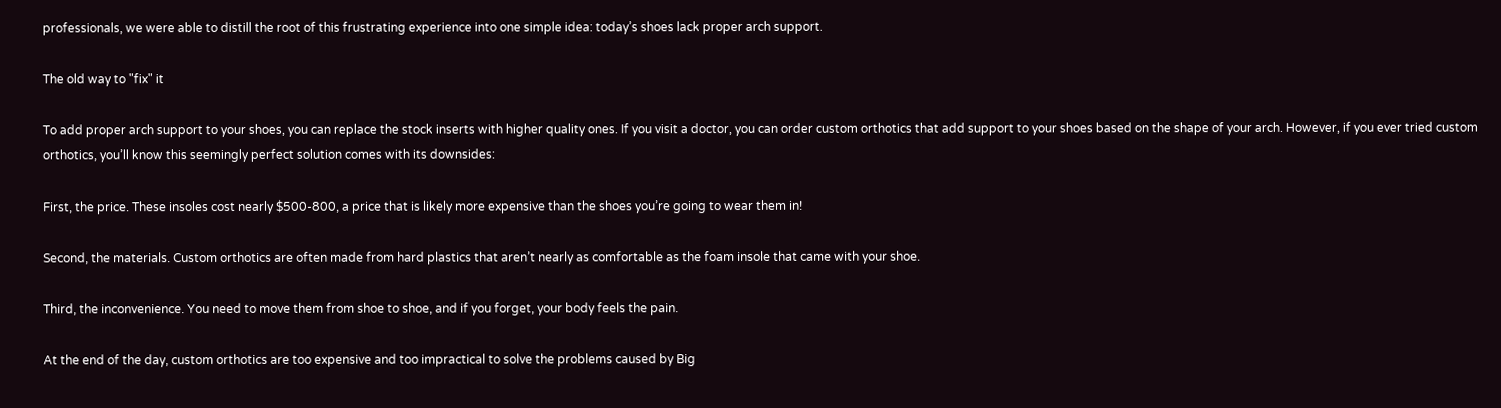professionals, we were able to distill the root of this frustrating experience into one simple idea: today’s shoes lack proper arch support.

The old way to "fix" it

To add proper arch support to your shoes, you can replace the stock inserts with higher quality ones. If you visit a doctor, you can order custom orthotics that add support to your shoes based on the shape of your arch. However, if you ever tried custom orthotics, you’ll know this seemingly perfect solution comes with its downsides:

First, the price. These insoles cost nearly $500-800, a price that is likely more expensive than the shoes you’re going to wear them in!

Second, the materials. Custom orthotics are often made from hard plastics that aren’t nearly as comfortable as the foam insole that came with your shoe.

Third, the inconvenience. You need to move them from shoe to shoe, and if you forget, your body feels the pain.

At the end of the day, custom orthotics are too expensive and too impractical to solve the problems caused by Big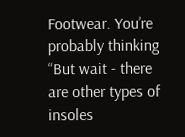Footwear. You’re probably thinking “But wait - there are other types of insoles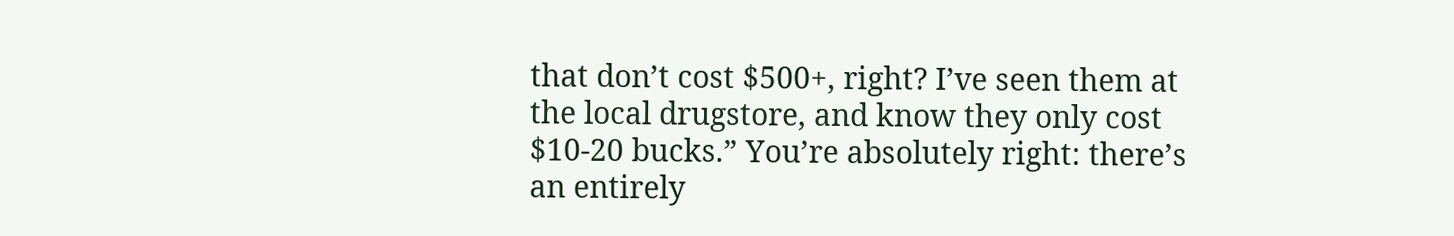that don’t cost $500+, right? I’ve seen them at the local drugstore, and know they only cost $10-20 bucks.” You’re absolutely right: there’s an entirely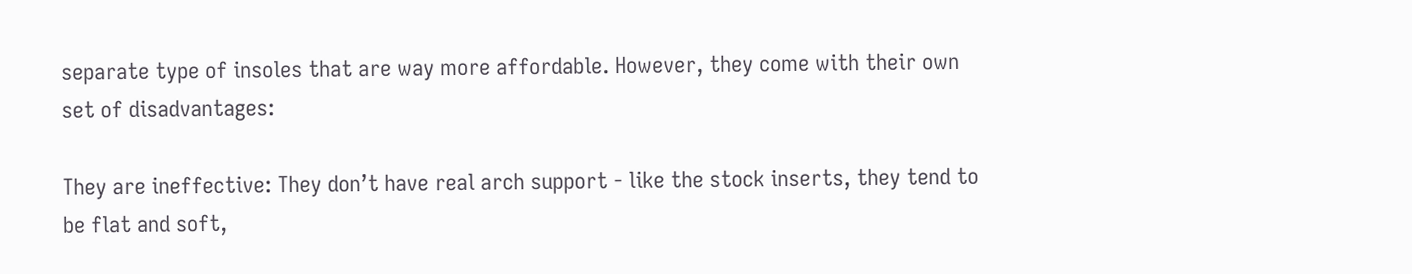separate type of insoles that are way more affordable. However, they come with their own set of disadvantages:

They are ineffective: They don’t have real arch support - like the stock inserts, they tend to be flat and soft,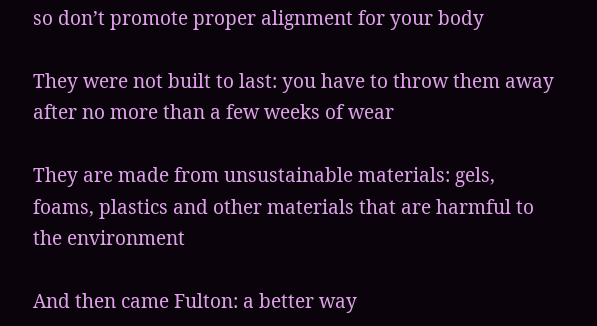so don’t promote proper alignment for your body

They were not built to last: you have to throw them away after no more than a few weeks of wear

They are made from unsustainable materials: gels, foams, plastics and other materials that are harmful to the environment

And then came Fulton: a better way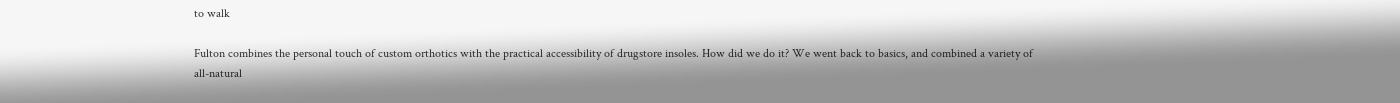to walk

Fulton combines the personal touch of custom orthotics with the practical accessibility of drugstore insoles. How did we do it? We went back to basics, and combined a variety of all-natural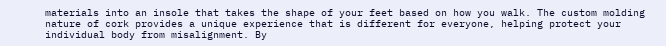materials into an insole that takes the shape of your feet based on how you walk. The custom molding nature of cork provides a unique experience that is different for everyone, helping protect your individual body from misalignment. By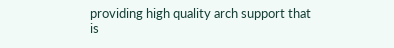providing high quality arch support that is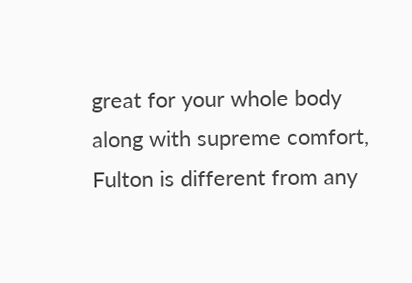great for your whole body along with supreme comfort, Fulton is different from any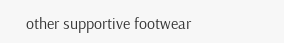other supportive footwear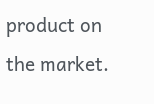product on the market.